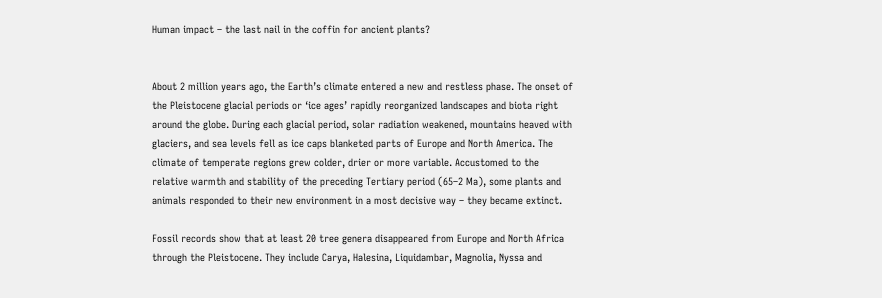Human impact – the last nail in the coffin for ancient plants?


About 2 million years ago, the Earth’s climate entered a new and restless phase. The onset of the Pleistocene glacial periods or ‘ice ages’ rapidly reorganized landscapes and biota right around the globe. During each glacial period, solar radiation weakened, mountains heaved with glaciers, and sea levels fell as ice caps blanketed parts of Europe and North America. The climate of temperate regions grew colder, drier or more variable. Accustomed to the relative warmth and stability of the preceding Tertiary period (65–2 Ma), some plants and animals responded to their new environment in a most decisive way – they became extinct.

Fossil records show that at least 20 tree genera disappeared from Europe and North Africa through the Pleistocene. They include Carya, Halesina, Liquidambar, Magnolia, Nyssa and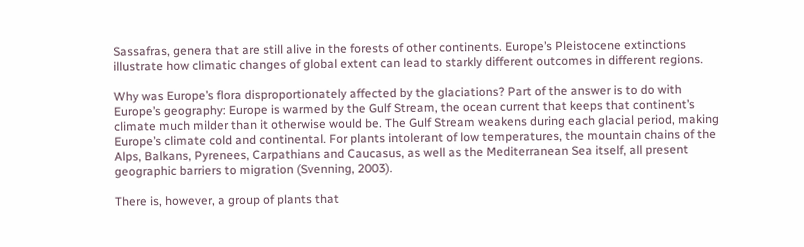Sassafras, genera that are still alive in the forests of other continents. Europe’s Pleistocene extinctions illustrate how climatic changes of global extent can lead to starkly different outcomes in different regions.

Why was Europe’s flora disproportionately affected by the glaciations? Part of the answer is to do with Europe’s geography: Europe is warmed by the Gulf Stream, the ocean current that keeps that continent’s climate much milder than it otherwise would be. The Gulf Stream weakens during each glacial period, making Europe’s climate cold and continental. For plants intolerant of low temperatures, the mountain chains of the Alps, Balkans, Pyrenees, Carpathians and Caucasus, as well as the Mediterranean Sea itself, all present geographic barriers to migration (Svenning, 2003).

There is, however, a group of plants that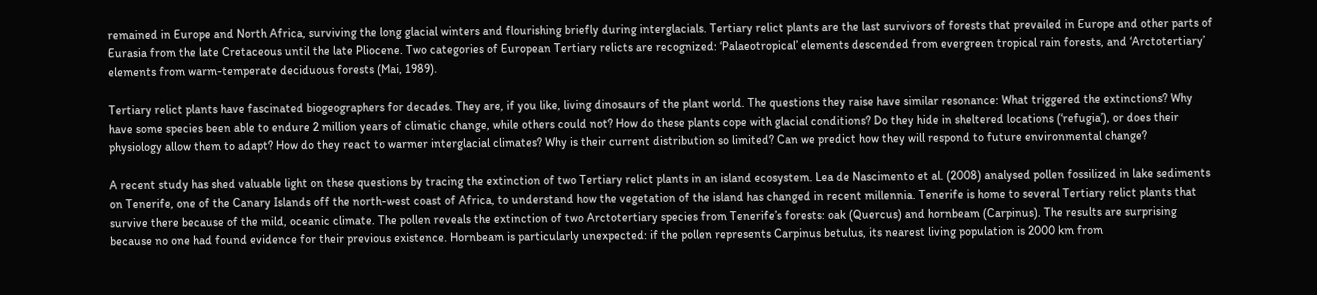remained in Europe and North Africa, surviving the long glacial winters and flourishing briefly during interglacials. Tertiary relict plants are the last survivors of forests that prevailed in Europe and other parts of Eurasia from the late Cretaceous until the late Pliocene. Two categories of European Tertiary relicts are recognized: ‘Palaeotropical’ elements descended from evergreen tropical rain forests, and ‘Arctotertiary’ elements from warm-temperate deciduous forests (Mai, 1989).

Tertiary relict plants have fascinated biogeographers for decades. They are, if you like, living dinosaurs of the plant world. The questions they raise have similar resonance: What triggered the extinctions? Why have some species been able to endure 2 million years of climatic change, while others could not? How do these plants cope with glacial conditions? Do they hide in sheltered locations (‘refugia’), or does their physiology allow them to adapt? How do they react to warmer interglacial climates? Why is their current distribution so limited? Can we predict how they will respond to future environmental change?

A recent study has shed valuable light on these questions by tracing the extinction of two Tertiary relict plants in an island ecosystem. Lea de Nascimento et al. (2008) analysed pollen fossilized in lake sediments on Tenerife, one of the Canary Islands off the north-west coast of Africa, to understand how the vegetation of the island has changed in recent millennia. Tenerife is home to several Tertiary relict plants that survive there because of the mild, oceanic climate. The pollen reveals the extinction of two Arctotertiary species from Tenerife’s forests: oak (Quercus) and hornbeam (Carpinus). The results are surprising because no one had found evidence for their previous existence. Hornbeam is particularly unexpected: if the pollen represents Carpinus betulus, its nearest living population is 2000 km from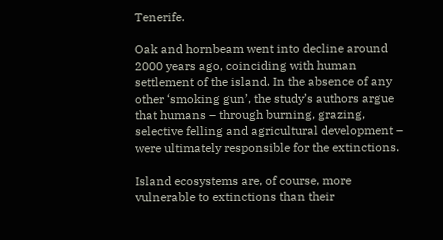Tenerife.

Oak and hornbeam went into decline around 2000 years ago, coinciding with human settlement of the island. In the absence of any other ‘smoking gun’, the study’s authors argue that humans – through burning, grazing, selective felling and agricultural development – were ultimately responsible for the extinctions.

Island ecosystems are, of course, more vulnerable to extinctions than their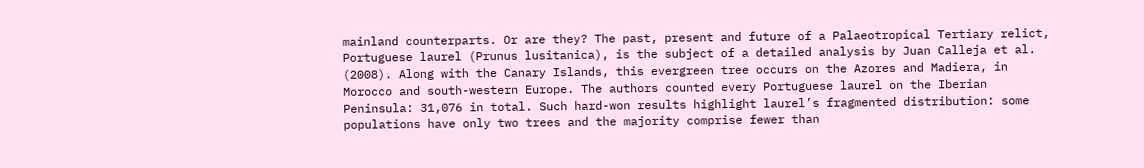mainland counterparts. Or are they? The past, present and future of a Palaeotropical Tertiary relict, Portuguese laurel (Prunus lusitanica), is the subject of a detailed analysis by Juan Calleja et al. (2008). Along with the Canary Islands, this evergreen tree occurs on the Azores and Madiera, in Morocco and south-western Europe. The authors counted every Portuguese laurel on the Iberian Peninsula: 31,076 in total. Such hard-won results highlight laurel’s fragmented distribution: some populations have only two trees and the majority comprise fewer than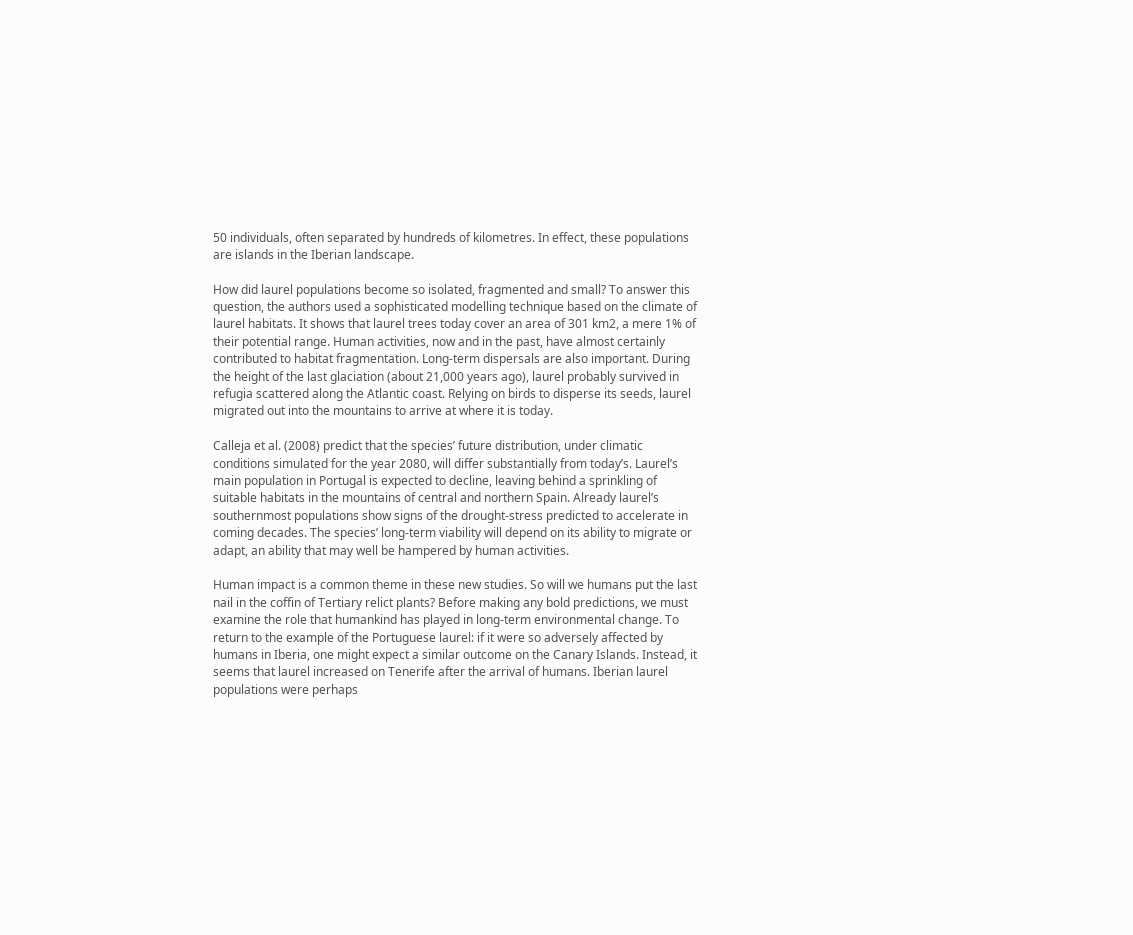50 individuals, often separated by hundreds of kilometres. In effect, these populations are islands in the Iberian landscape.

How did laurel populations become so isolated, fragmented and small? To answer this question, the authors used a sophisticated modelling technique based on the climate of laurel habitats. It shows that laurel trees today cover an area of 301 km2, a mere 1% of their potential range. Human activities, now and in the past, have almost certainly contributed to habitat fragmentation. Long-term dispersals are also important. During the height of the last glaciation (about 21,000 years ago), laurel probably survived in refugia scattered along the Atlantic coast. Relying on birds to disperse its seeds, laurel migrated out into the mountains to arrive at where it is today.

Calleja et al. (2008) predict that the species’ future distribution, under climatic conditions simulated for the year 2080, will differ substantially from today’s. Laurel’s main population in Portugal is expected to decline, leaving behind a sprinkling of suitable habitats in the mountains of central and northern Spain. Already laurel’s southernmost populations show signs of the drought-stress predicted to accelerate in coming decades. The species’ long-term viability will depend on its ability to migrate or adapt, an ability that may well be hampered by human activities.

Human impact is a common theme in these new studies. So will we humans put the last nail in the coffin of Tertiary relict plants? Before making any bold predictions, we must examine the role that humankind has played in long-term environmental change. To return to the example of the Portuguese laurel: if it were so adversely affected by humans in Iberia, one might expect a similar outcome on the Canary Islands. Instead, it seems that laurel increased on Tenerife after the arrival of humans. Iberian laurel populations were perhaps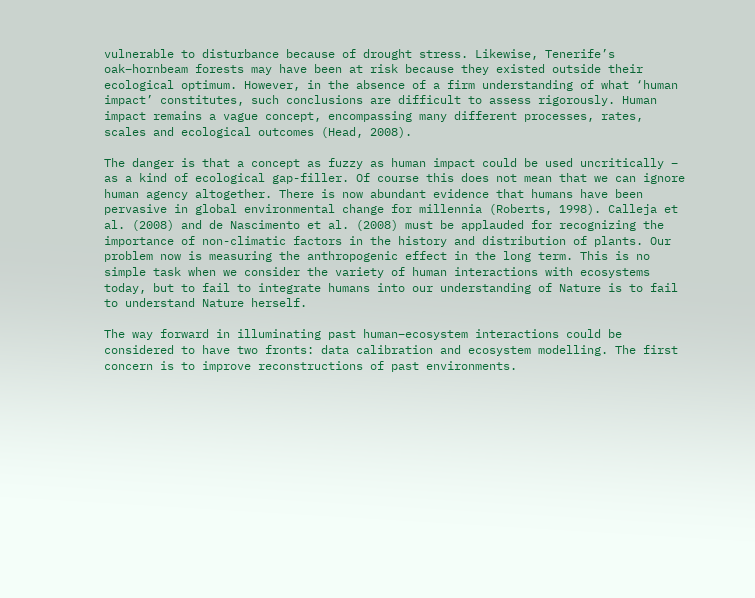vulnerable to disturbance because of drought stress. Likewise, Tenerife’s oak–hornbeam forests may have been at risk because they existed outside their ecological optimum. However, in the absence of a firm understanding of what ‘human impact’ constitutes, such conclusions are difficult to assess rigorously. Human impact remains a vague concept, encompassing many different processes, rates, scales and ecological outcomes (Head, 2008).

The danger is that a concept as fuzzy as human impact could be used uncritically – as a kind of ecological gap-filler. Of course this does not mean that we can ignore human agency altogether. There is now abundant evidence that humans have been pervasive in global environmental change for millennia (Roberts, 1998). Calleja et al. (2008) and de Nascimento et al. (2008) must be applauded for recognizing the importance of non-climatic factors in the history and distribution of plants. Our problem now is measuring the anthropogenic effect in the long term. This is no simple task when we consider the variety of human interactions with ecosystems today, but to fail to integrate humans into our understanding of Nature is to fail to understand Nature herself.

The way forward in illuminating past human–ecosystem interactions could be considered to have two fronts: data calibration and ecosystem modelling. The first concern is to improve reconstructions of past environments.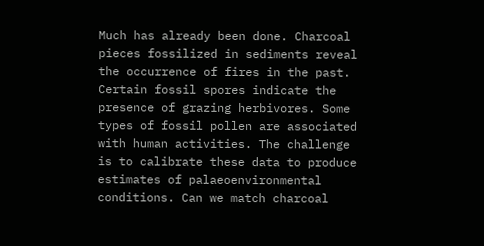Much has already been done. Charcoal pieces fossilized in sediments reveal the occurrence of fires in the past. Certain fossil spores indicate the presence of grazing herbivores. Some types of fossil pollen are associated with human activities. The challenge is to calibrate these data to produce estimates of palaeoenvironmental conditions. Can we match charcoal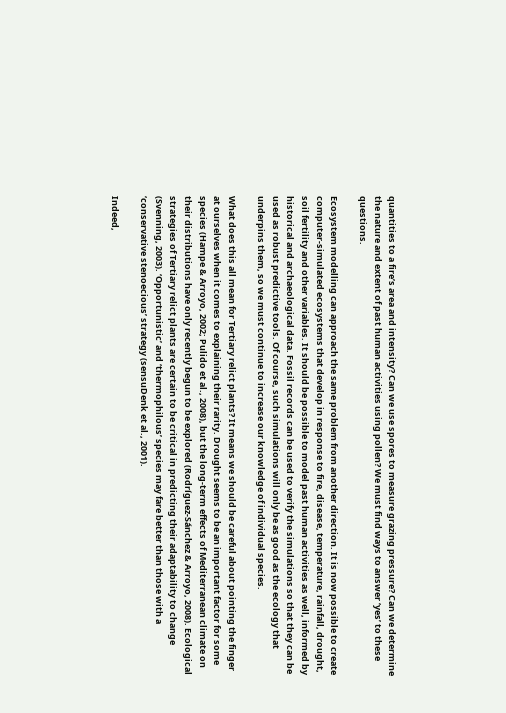quantities to a fire’s area and intensity? Can we use spores to measure grazing pressure? Can we determine the nature and extent of past human activities using pollen? We must find ways to answer ‘yes’ to these questions.

Ecosystem modelling can approach the same problem from another direction. It is now possible to create computer-simulated ecosystems that develop in response to fire, disease, temperature, rainfall, drought, soil fertility and other variables. It should be possible to model past human activities as well, informed by historical and archaeological data. Fossil records can be used to verify the simulations so that they can be used as robust predictive tools. Of course, such simulations will only be as good as the ecology that underpins them, so we must continue to increase our knowledge of individual species.

What does this all mean for Tertiary relict plants? It means we should be careful about pointing the finger at ourselves when it comes to explaining their rarity. Drought seems to be an important factor for some species (Hampe & Arroyo, 2002; Pulido et al., 2008), but the long-term effects of Mediterranean climate on their distributions have only recently begun to be explored (Rodríguez-Sánchez & Arroyo, 2008). Ecological strategies of Tertiary relict plants are certain to be critical in predicting their adaptability to change (Svenning, 2003). ‘Opportunistic’ and ‘thermophilous’ species may fare better than those with a ‘conservative stenoecious’ strategy (sensuDenk et al., 2001).

Indeed,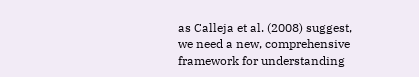as Calleja et al. (2008) suggest, we need a new, comprehensive framework for understanding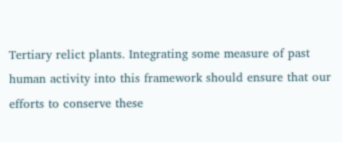Tertiary relict plants. Integrating some measure of past human activity into this framework should ensure that our efforts to conserve these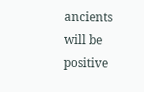ancients will be positive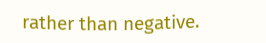rather than negative.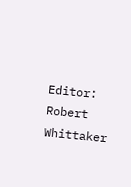Editor: Robert Whittaker